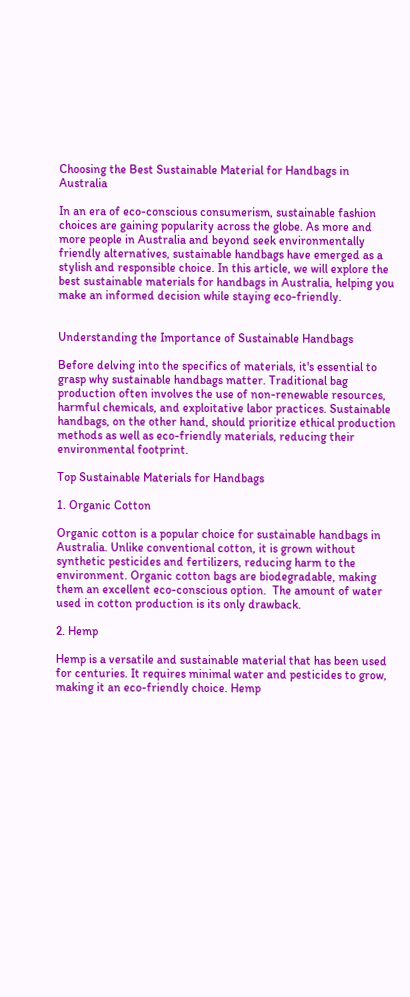Choosing the Best Sustainable Material for Handbags in Australia

In an era of eco-conscious consumerism, sustainable fashion choices are gaining popularity across the globe. As more and more people in Australia and beyond seek environmentally friendly alternatives, sustainable handbags have emerged as a stylish and responsible choice. In this article, we will explore the best sustainable materials for handbags in Australia, helping you make an informed decision while staying eco-friendly.


Understanding the Importance of Sustainable Handbags

Before delving into the specifics of materials, it's essential to grasp why sustainable handbags matter. Traditional bag production often involves the use of non-renewable resources, harmful chemicals, and exploitative labor practices. Sustainable handbags, on the other hand, should prioritize ethical production methods as well as eco-friendly materials, reducing their environmental footprint.

Top Sustainable Materials for Handbags

1. Organic Cotton

Organic cotton is a popular choice for sustainable handbags in Australia. Unlike conventional cotton, it is grown without synthetic pesticides and fertilizers, reducing harm to the environment. Organic cotton bags are biodegradable, making them an excellent eco-conscious option.  The amount of water used in cotton production is its only drawback.

2. Hemp

Hemp is a versatile and sustainable material that has been used for centuries. It requires minimal water and pesticides to grow, making it an eco-friendly choice. Hemp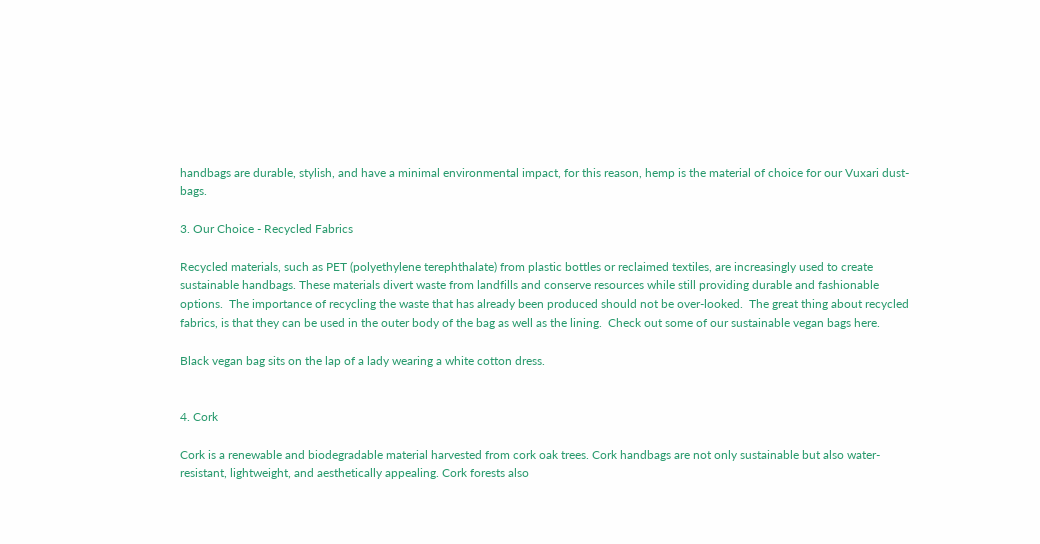handbags are durable, stylish, and have a minimal environmental impact, for this reason, hemp is the material of choice for our Vuxari dust-bags.

3. Our Choice - Recycled Fabrics

Recycled materials, such as PET (polyethylene terephthalate) from plastic bottles or reclaimed textiles, are increasingly used to create sustainable handbags. These materials divert waste from landfills and conserve resources while still providing durable and fashionable options.  The importance of recycling the waste that has already been produced should not be over-looked.  The great thing about recycled fabrics, is that they can be used in the outer body of the bag as well as the lining.  Check out some of our sustainable vegan bags here.

Black vegan bag sits on the lap of a lady wearing a white cotton dress.


4. Cork

Cork is a renewable and biodegradable material harvested from cork oak trees. Cork handbags are not only sustainable but also water-resistant, lightweight, and aesthetically appealing. Cork forests also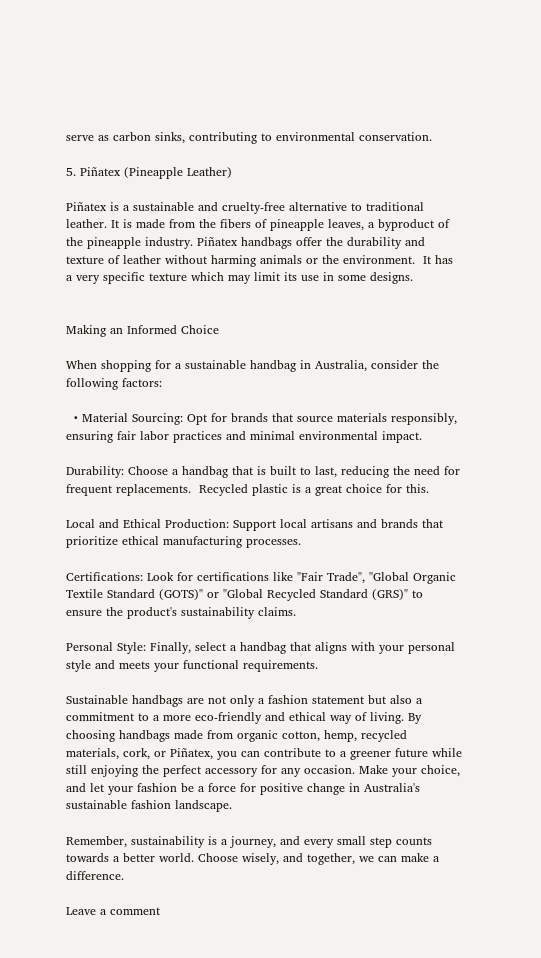serve as carbon sinks, contributing to environmental conservation.

5. Piñatex (Pineapple Leather)

Piñatex is a sustainable and cruelty-free alternative to traditional leather. It is made from the fibers of pineapple leaves, a byproduct of the pineapple industry. Piñatex handbags offer the durability and texture of leather without harming animals or the environment.  It has a very specific texture which may limit its use in some designs.


Making an Informed Choice

When shopping for a sustainable handbag in Australia, consider the following factors:

  • Material Sourcing: Opt for brands that source materials responsibly, ensuring fair labor practices and minimal environmental impact.

Durability: Choose a handbag that is built to last, reducing the need for frequent replacements.  Recycled plastic is a great choice for this.

Local and Ethical Production: Support local artisans and brands that prioritize ethical manufacturing processes.

Certifications: Look for certifications like "Fair Trade", "Global Organic Textile Standard (GOTS)" or "Global Recycled Standard (GRS)" to ensure the product's sustainability claims.

Personal Style: Finally, select a handbag that aligns with your personal style and meets your functional requirements.

Sustainable handbags are not only a fashion statement but also a commitment to a more eco-friendly and ethical way of living. By choosing handbags made from organic cotton, hemp, recycled materials, cork, or Piñatex, you can contribute to a greener future while still enjoying the perfect accessory for any occasion. Make your choice, and let your fashion be a force for positive change in Australia's sustainable fashion landscape.

Remember, sustainability is a journey, and every small step counts towards a better world. Choose wisely, and together, we can make a difference.

Leave a comment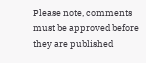Please note, comments must be approved before they are published